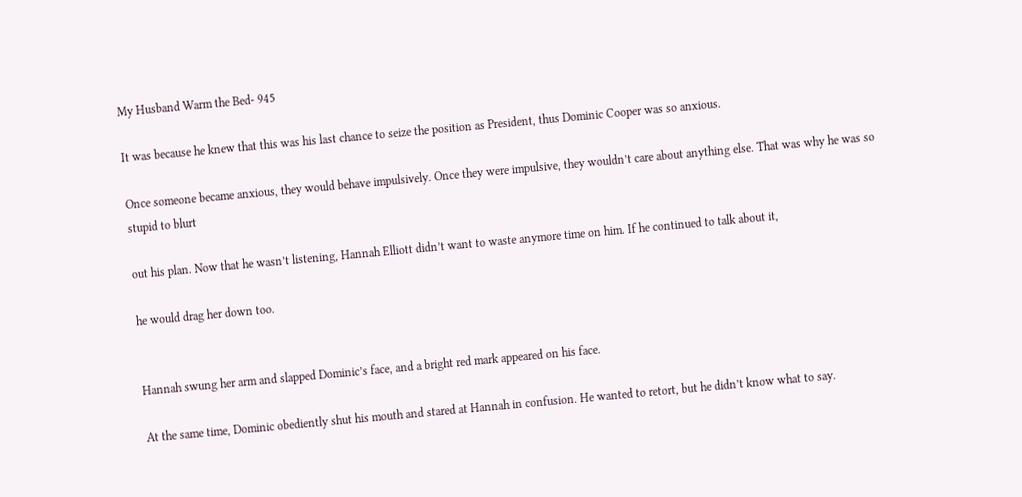My Husband Warm the Bed- 945

It was because he knew that this was his last chance to seize the position as President, thus Dominic Cooper was so anxious.

Once someone became anxious, they would behave impulsively. Once they were impulsive, they wouldn’t care about anything else. That was why he was so stupid to blurt

out his plan. Now that he wasn’t listening, Hannah Elliott didn’t want to waste anymore time on him. If he continued to talk about it,

he would drag her down too.


Hannah swung her arm and slapped Dominic’s face, and a bright red mark appeared on his face.

At the same time, Dominic obediently shut his mouth and stared at Hannah in confusion. He wanted to retort, but he didn’t know what to say.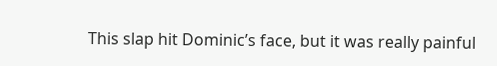This slap hit Dominic’s face, but it was really painful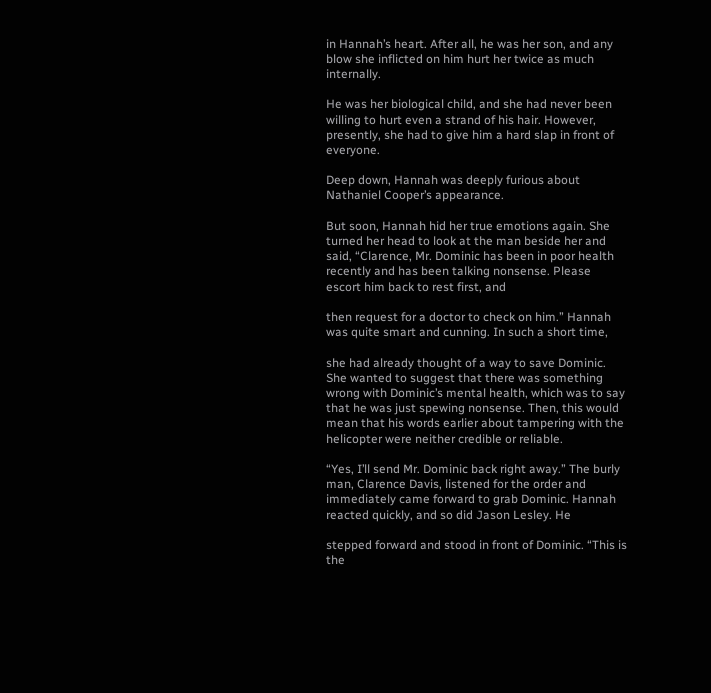in Hannah’s heart. After all, he was her son, and any blow she inflicted on him hurt her twice as much internally.

He was her biological child, and she had never been willing to hurt even a strand of his hair. However, presently, she had to give him a hard slap in front of everyone.

Deep down, Hannah was deeply furious about Nathaniel Cooper’s appearance.

But soon, Hannah hid her true emotions again. She turned her head to look at the man beside her and said, “Clarence, Mr. Dominic has been in poor health recently and has been talking nonsense. Please escort him back to rest first, and

then request for a doctor to check on him.” Hannah was quite smart and cunning. In such a short time,

she had already thought of a way to save Dominic. She wanted to suggest that there was something wrong with Dominic’s mental health, which was to say that he was just spewing nonsense. Then, this would mean that his words earlier about tampering with the helicopter were neither credible or reliable.

“Yes, I’ll send Mr. Dominic back right away.” The burly man, Clarence Davis, listened for the order and immediately came forward to grab Dominic. Hannah reacted quickly, and so did Jason Lesley. He

stepped forward and stood in front of Dominic. “This is the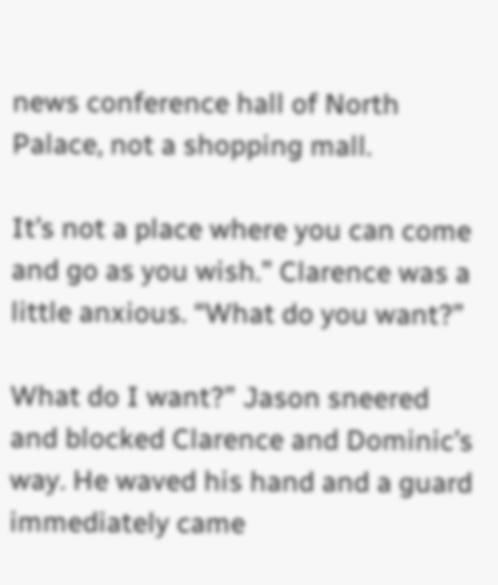news conference hall of North Palace, not a shopping mall.

It’s not a place where you can come and go as you wish.” Clarence was a little anxious. “What do you want?”

What do I want?” Jason sneered and blocked Clarence and Dominic’s way. He waved his hand and a guard immediately came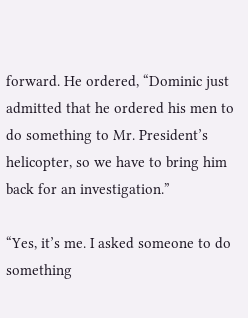forward. He ordered, “Dominic just admitted that he ordered his men to do something to Mr. President’s helicopter, so we have to bring him back for an investigation.”

“Yes, it’s me. I asked someone to do something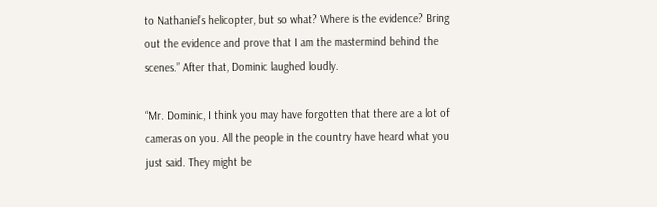to Nathaniel’s helicopter, but so what? Where is the evidence? Bring out the evidence and prove that I am the mastermind behind the scenes.” After that, Dominic laughed loudly.

“Mr. Dominic, I think you may have forgotten that there are a lot of cameras on you. All the people in the country have heard what you just said. They might be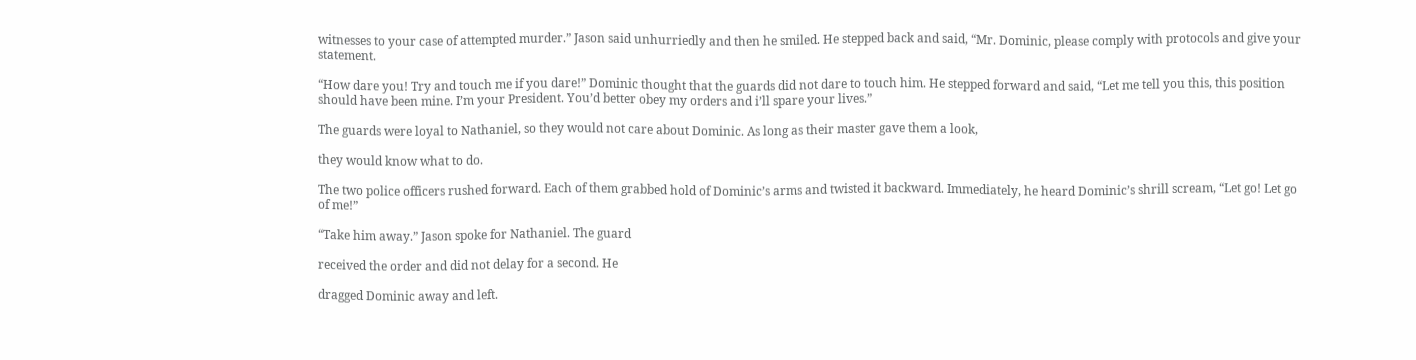witnesses to your case of attempted murder.” Jason said unhurriedly and then he smiled. He stepped back and said, “Mr. Dominic, please comply with protocols and give your statement.

“How dare you! Try and touch me if you dare!” Dominic thought that the guards did not dare to touch him. He stepped forward and said, “Let me tell you this, this position should have been mine. I’m your President. You’d better obey my orders and i’ll spare your lives.”

The guards were loyal to Nathaniel, so they would not care about Dominic. As long as their master gave them a look,

they would know what to do.

The two police officers rushed forward. Each of them grabbed hold of Dominic’s arms and twisted it backward. Immediately, he heard Dominic’s shrill scream, “Let go! Let go of me!”

“Take him away.” Jason spoke for Nathaniel. The guard

received the order and did not delay for a second. He

dragged Dominic away and left.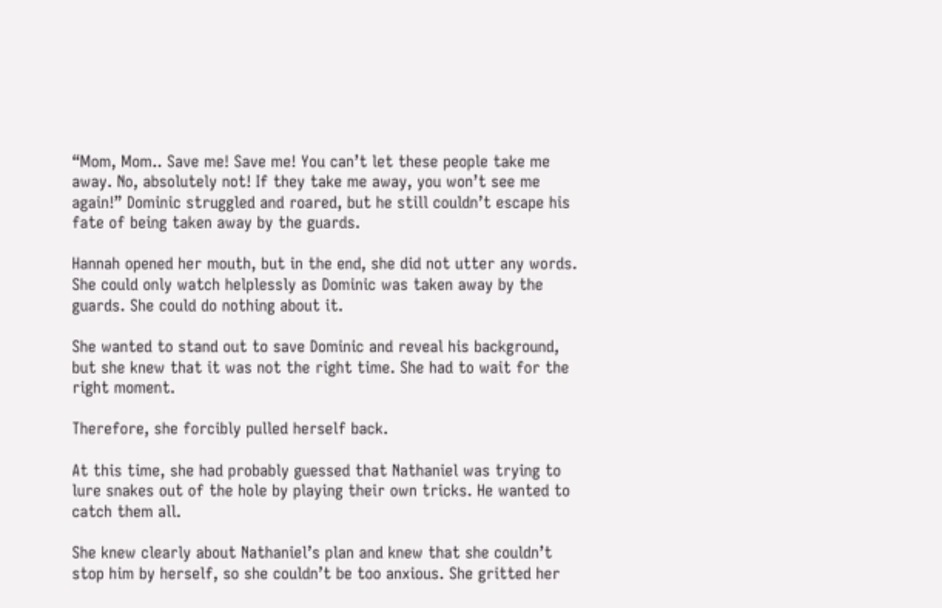“Mom, Mom.. Save me! Save me! You can’t let these people take me away. No, absolutely not! If they take me away, you won’t see me again!” Dominic struggled and roared, but he still couldn’t escape his fate of being taken away by the guards.

Hannah opened her mouth, but in the end, she did not utter any words. She could only watch helplessly as Dominic was taken away by the guards. She could do nothing about it.

She wanted to stand out to save Dominic and reveal his background, but she knew that it was not the right time. She had to wait for the right moment.

Therefore, she forcibly pulled herself back.

At this time, she had probably guessed that Nathaniel was trying to lure snakes out of the hole by playing their own tricks. He wanted to catch them all.

She knew clearly about Nathaniel’s plan and knew that she couldn’t stop him by herself, so she couldn’t be too anxious. She gritted her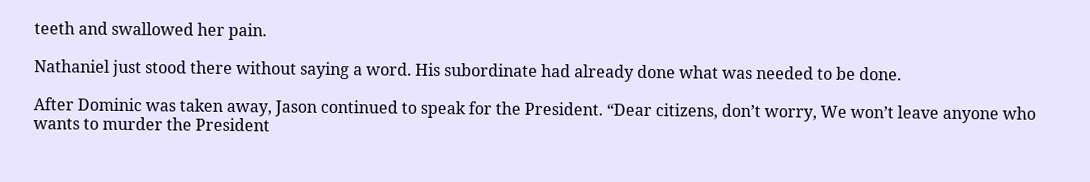teeth and swallowed her pain.

Nathaniel just stood there without saying a word. His subordinate had already done what was needed to be done.

After Dominic was taken away, Jason continued to speak for the President. “Dear citizens, don’t worry, We won’t leave anyone who wants to murder the President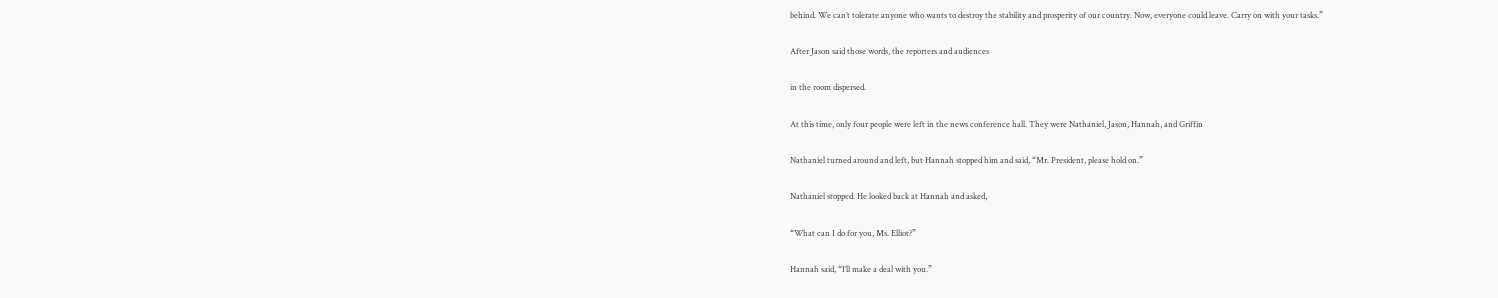behind. We can’t tolerate anyone who wants to destroy the stability and prosperity of our country. Now, everyone could leave. Carry on with your tasks.”

After Jason said those words, the reporters and audiences

in the room dispersed.

At this time, only four people were left in the news conference hall. They were Nathaniel, Jason, Hannah, and Griffin

Nathaniel turned around and left, but Hannah stopped him and said, “Mr. President, please hold on.”

Nathaniel stopped. He looked back at Hannah and asked,

“What can I do for you, Ms. Elliot?”

Hannah said, “I’ll make a deal with you.”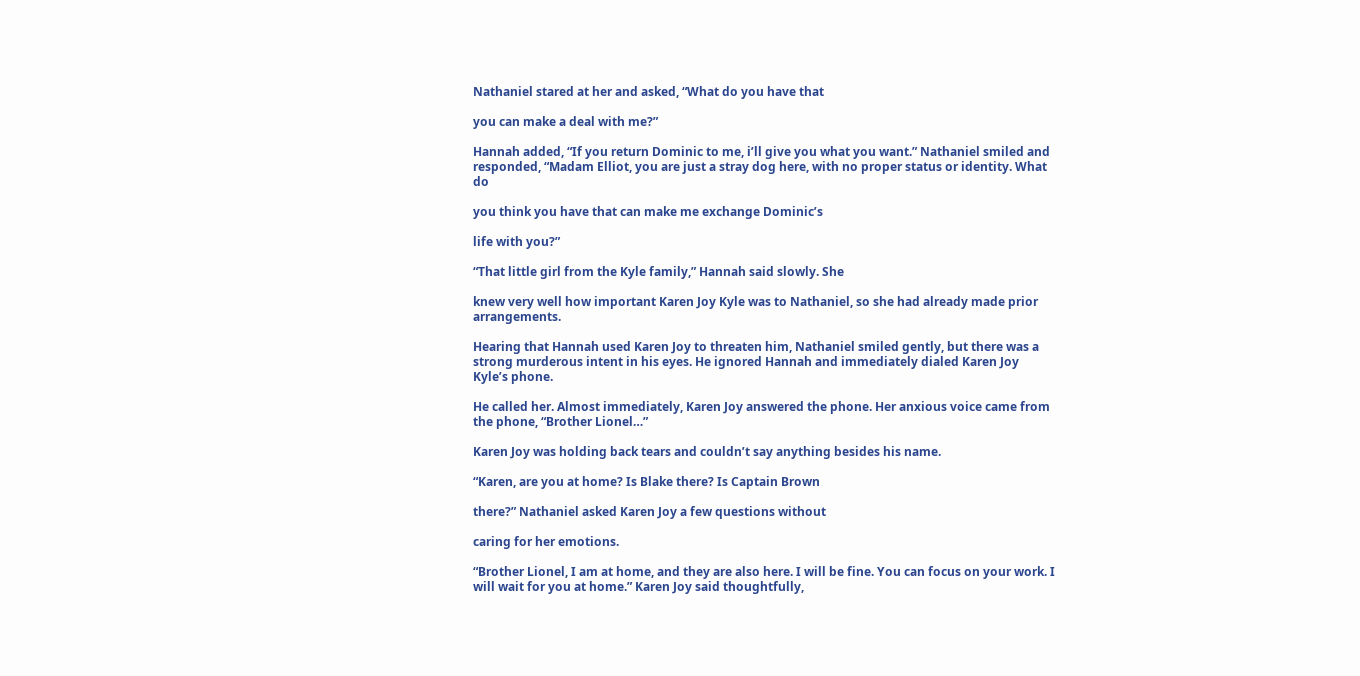Nathaniel stared at her and asked, “What do you have that

you can make a deal with me?”

Hannah added, “If you return Dominic to me, i’ll give you what you want.” Nathaniel smiled and responded, “Madam Elliot, you are just a stray dog here, with no proper status or identity. What do

you think you have that can make me exchange Dominic’s

life with you?”

“That little girl from the Kyle family,” Hannah said slowly. She

knew very well how important Karen Joy Kyle was to Nathaniel, so she had already made prior arrangements.

Hearing that Hannah used Karen Joy to threaten him, Nathaniel smiled gently, but there was a strong murderous intent in his eyes. He ignored Hannah and immediately dialed Karen Joy Kyle’s phone.

He called her. Almost immediately, Karen Joy answered the phone. Her anxious voice came from the phone, “Brother Lionel…”

Karen Joy was holding back tears and couldn’t say anything besides his name.

“Karen, are you at home? Is Blake there? Is Captain Brown

there?” Nathaniel asked Karen Joy a few questions without

caring for her emotions.

“Brother Lionel, I am at home, and they are also here. I will be fine. You can focus on your work. I will wait for you at home.” Karen Joy said thoughtfully,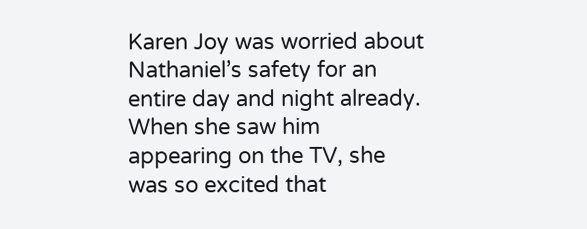Karen Joy was worried about Nathaniel’s safety for an entire day and night already. When she saw him appearing on the TV, she was so excited that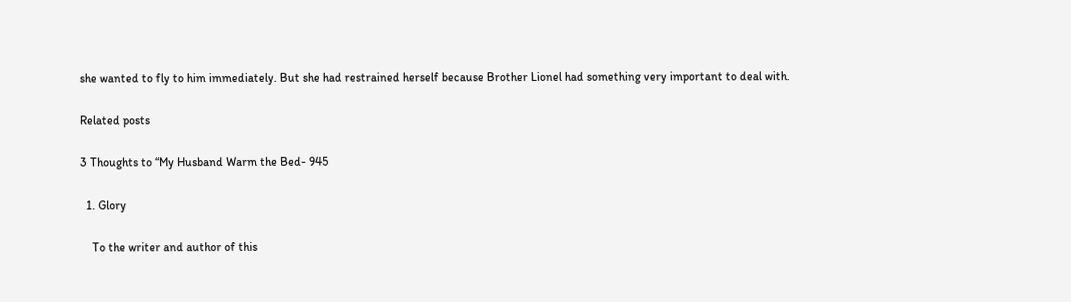she wanted to fly to him immediately. But she had restrained herself because Brother Lionel had something very important to deal with.

Related posts

3 Thoughts to “My Husband Warm the Bed- 945

  1. Glory

    To the writer and author of this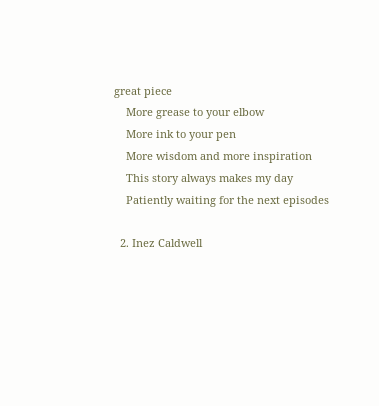great piece
    More grease to your elbow
    More ink to your pen
    More wisdom and more inspiration
    This story always makes my day
    Patiently waiting for the next episodes

  2. Inez Caldwell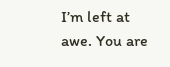I’m left at awe. You are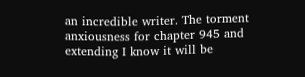an incredible writer. The torment anxiousness for chapter 945 and extending I know it will be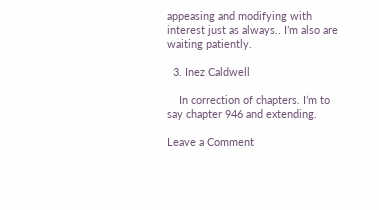appeasing and modifying with interest just as always.. I’m also are waiting patiently.

  3. Inez Caldwell

    In correction of chapters. I’m to say chapter 946 and extending.

Leave a Comment